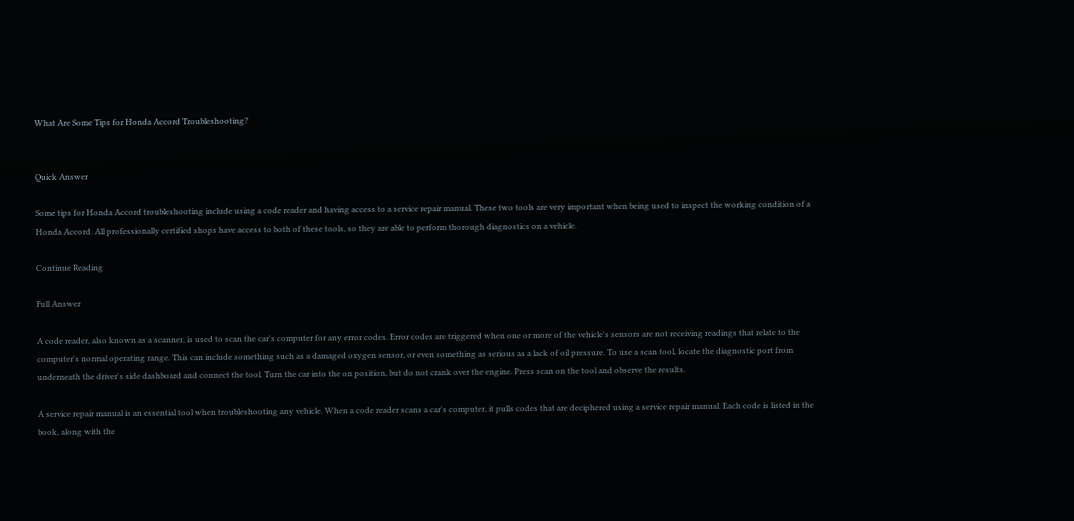What Are Some Tips for Honda Accord Troubleshooting?


Quick Answer

Some tips for Honda Accord troubleshooting include using a code reader and having access to a service repair manual. These two tools are very important when being used to inspect the working condition of a Honda Accord. All professionally certified shops have access to both of these tools, so they are able to perform thorough diagnostics on a vehicle.

Continue Reading

Full Answer

A code reader, also known as a scanner, is used to scan the car's computer for any error codes. Error codes are triggered when one or more of the vehicle's sensors are not receiving readings that relate to the computer's normal operating range. This can include something such as a damaged oxygen sensor, or even something as serious as a lack of oil pressure. To use a scan tool, locate the diagnostic port from underneath the driver's side dashboard and connect the tool. Turn the car into the on position, but do not crank over the engine. Press scan on the tool and observe the results.

A service repair manual is an essential tool when troubleshooting any vehicle. When a code reader scans a car's computer, it pulls codes that are deciphered using a service repair manual. Each code is listed in the book, along with the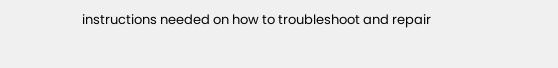instructions needed on how to troubleshoot and repair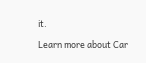it.

Learn more about Car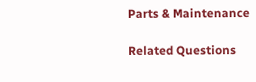Parts & Maintenance

Related Questions